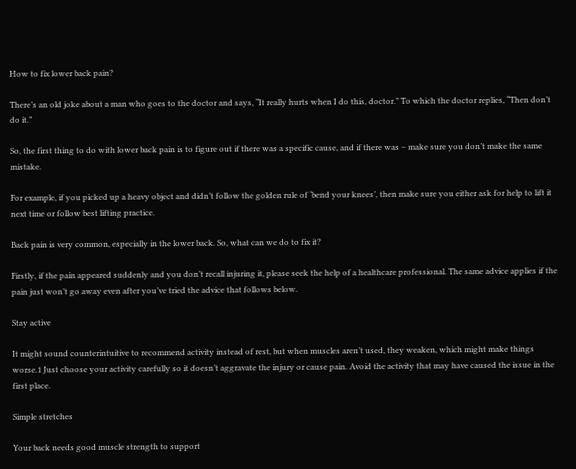How to fix lower back pain?

There’s an old joke about a man who goes to the doctor and says, “It really hurts when I do this, doctor.” To which the doctor replies, “Then don’t do it.”

So, the first thing to do with lower back pain is to figure out if there was a specific cause, and if there was – make sure you don’t make the same mistake.

For example, if you picked up a heavy object and didn’t follow the golden rule of ‘bend your knees’, then make sure you either ask for help to lift it next time or follow best lifting practice.

Back pain is very common, especially in the lower back. So, what can we do to fix it?

Firstly, if the pain appeared suddenly and you don’t recall injuring it, please seek the help of a healthcare professional. The same advice applies if the pain just won’t go away even after you’ve tried the advice that follows below.

Stay active

It might sound counterintuitive to recommend activity instead of rest, but when muscles aren’t used, they weaken, which might make things worse.1 Just choose your activity carefully so it doesn’t aggravate the injury or cause pain. Avoid the activity that may have caused the issue in the first place.

Simple stretches

Your back needs good muscle strength to support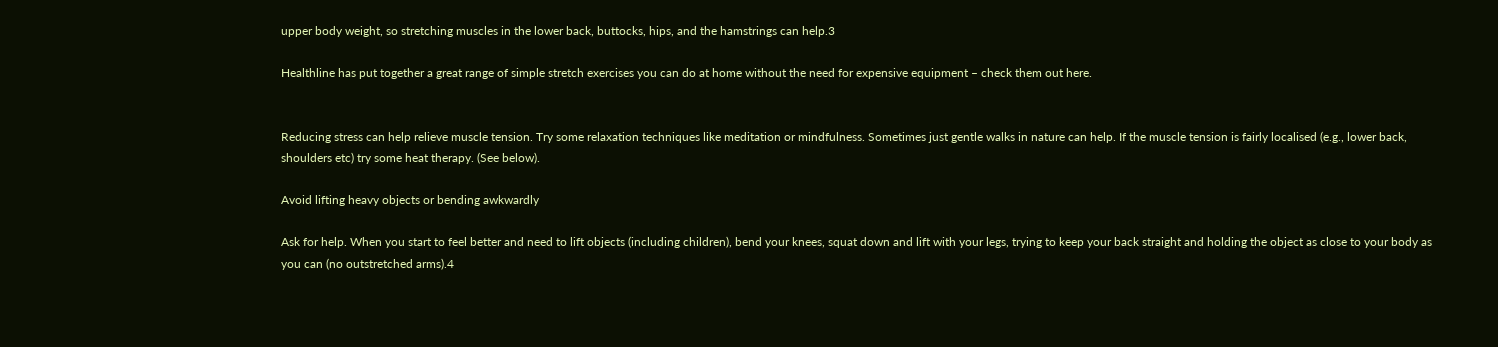upper body weight, so stretching muscles in the lower back, buttocks, hips, and the hamstrings can help.3

Healthline has put together a great range of simple stretch exercises you can do at home without the need for expensive equipment – check them out here.


Reducing stress can help relieve muscle tension. Try some relaxation techniques like meditation or mindfulness. Sometimes just gentle walks in nature can help. If the muscle tension is fairly localised (e.g., lower back, shoulders etc) try some heat therapy. (See below).

Avoid lifting heavy objects or bending awkwardly

Ask for help. When you start to feel better and need to lift objects (including children), bend your knees, squat down and lift with your legs, trying to keep your back straight and holding the object as close to your body as you can (no outstretched arms).4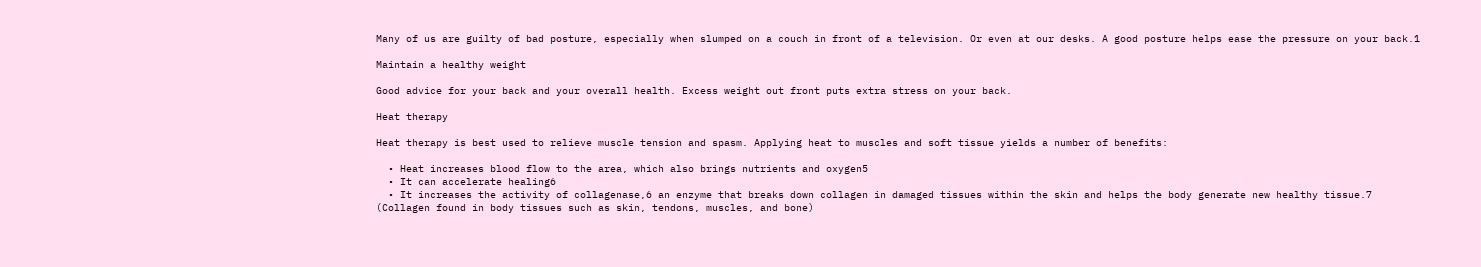Many of us are guilty of bad posture, especially when slumped on a couch in front of a television. Or even at our desks. A good posture helps ease the pressure on your back.1

Maintain a healthy weight

Good advice for your back and your overall health. Excess weight out front puts extra stress on your back.

Heat therapy

Heat therapy is best used to relieve muscle tension and spasm. Applying heat to muscles and soft tissue yields a number of benefits:

  • Heat increases blood flow to the area, which also brings nutrients and oxygen5
  • It can accelerate healing6
  • It increases the activity of collagenase,6 an enzyme that breaks down collagen in damaged tissues within the skin and helps the body generate new healthy tissue.7 (Collagen found in body tissues such as skin, tendons, muscles, and bone)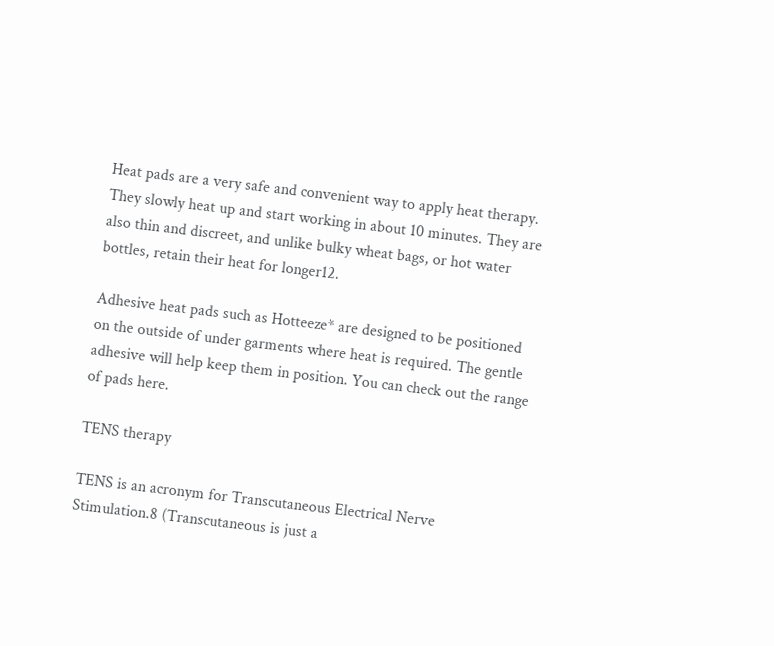Heat pads are a very safe and convenient way to apply heat therapy. They slowly heat up and start working in about 10 minutes. They are also thin and discreet, and unlike bulky wheat bags, or hot water bottles, retain their heat for longer12.

Adhesive heat pads such as Hotteeze* are designed to be positioned on the outside of under garments where heat is required. The gentle adhesive will help keep them in position. You can check out the range of pads here.

TENS therapy

TENS is an acronym for Transcutaneous Electrical Nerve Stimulation.8 (Transcutaneous is just a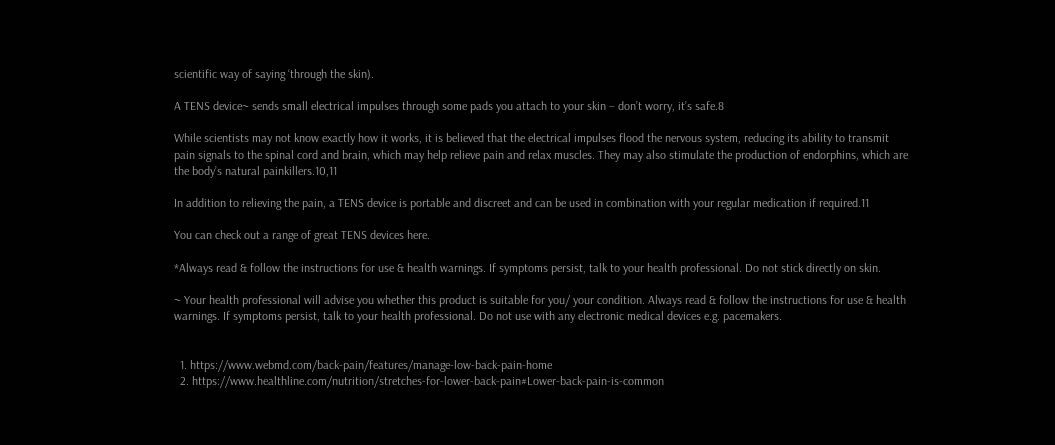scientific way of saying ‘through the skin).

A TENS device~ sends small electrical impulses through some pads you attach to your skin – don’t worry, it’s safe.8

While scientists may not know exactly how it works, it is believed that the electrical impulses flood the nervous system, reducing its ability to transmit pain signals to the spinal cord and brain, which may help relieve pain and relax muscles. They may also stimulate the production of endorphins, which are the body’s natural painkillers.10,11

In addition to relieving the pain, a TENS device is portable and discreet and can be used in combination with your regular medication if required.11

You can check out a range of great TENS devices here.

*Always read & follow the instructions for use & health warnings. If symptoms persist, talk to your health professional. Do not stick directly on skin.

~ Your health professional will advise you whether this product is suitable for you/ your condition. Always read & follow the instructions for use & health warnings. If symptoms persist, talk to your health professional. Do not use with any electronic medical devices e.g. pacemakers.


  1. https://www.webmd.com/back-pain/features/manage-low-back-pain-home
  2. https://www.healthline.com/nutrition/stretches-for-lower-back-pain#Lower-back-pain-is-common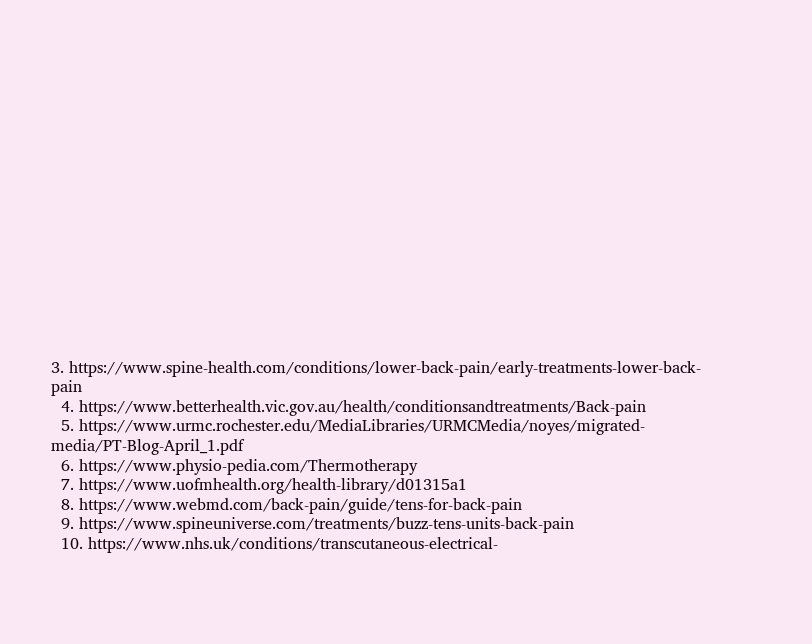3. https://www.spine-health.com/conditions/lower-back-pain/early-treatments-lower-back-pain
  4. https://www.betterhealth.vic.gov.au/health/conditionsandtreatments/Back-pain
  5. https://www.urmc.rochester.edu/MediaLibraries/URMCMedia/noyes/migrated-media/PT-Blog-April_1.pdf
  6. https://www.physio-pedia.com/Thermotherapy
  7. https://www.uofmhealth.org/health-library/d01315a1
  8. https://www.webmd.com/back-pain/guide/tens-for-back-pain
  9. https://www.spineuniverse.com/treatments/buzz-tens-units-back-pain
  10. https://www.nhs.uk/conditions/transcutaneous-electrical-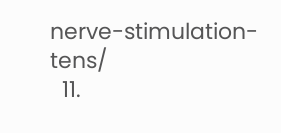nerve-stimulation-tens/
  11.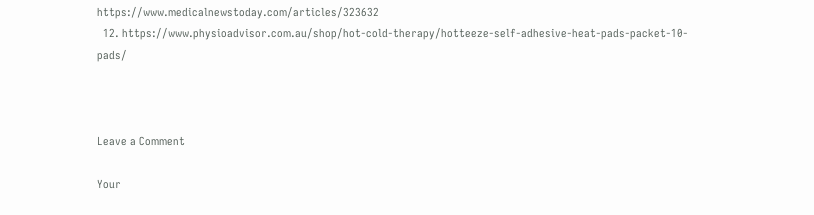https://www.medicalnewstoday.com/articles/323632
  12. https://www.physioadvisor.com.au/shop/hot-cold-therapy/hotteeze-self-adhesive-heat-pads-packet-10-pads/



Leave a Comment

Your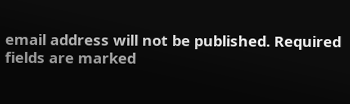email address will not be published. Required fields are marked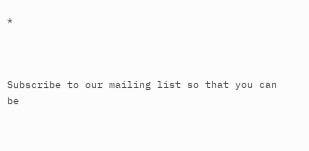*



Subscribe to our mailing list so that you can be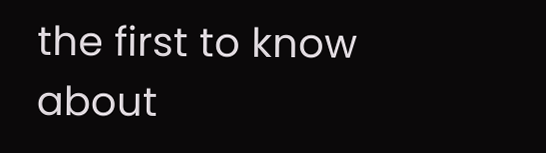the first to know about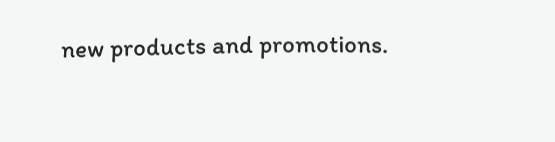new products and promotions.